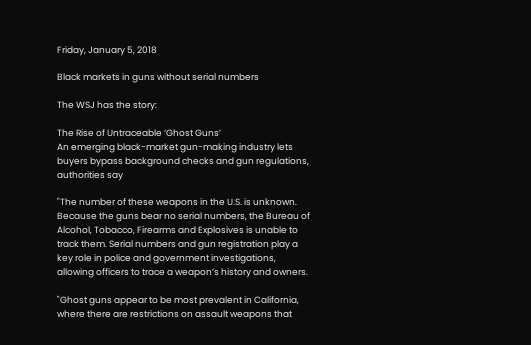Friday, January 5, 2018

Black markets in guns without serial numbers

The WSJ has the story:

The Rise of Untraceable ‘Ghost Guns’
An emerging black-market gun-making industry lets buyers bypass background checks and gun regulations, authorities say

"The number of these weapons in the U.S. is unknown. Because the guns bear no serial numbers, the Bureau of Alcohol, Tobacco, Firearms and Explosives is unable to track them. Serial numbers and gun registration play a key role in police and government investigations, allowing officers to trace a weapon’s history and owners.

"Ghost guns appear to be most prevalent in California, where there are restrictions on assault weapons that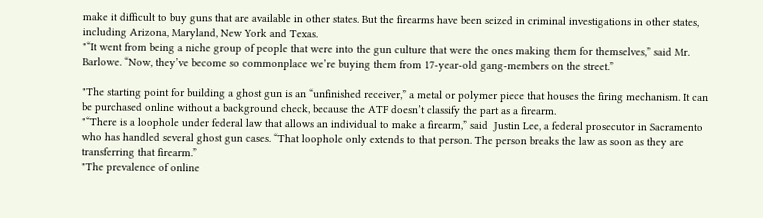make it difficult to buy guns that are available in other states. But the firearms have been seized in criminal investigations in other states, including Arizona, Maryland, New York and Texas.
"“It went from being a niche group of people that were into the gun culture that were the ones making them for themselves,” said Mr. Barlowe. “Now, they’ve become so commonplace we’re buying them from 17-year-old gang-members on the street.”

"The starting point for building a ghost gun is an “unfinished receiver,” a metal or polymer piece that houses the firing mechanism. It can be purchased online without a background check, because the ATF doesn’t classify the part as a firearm.
"“There is a loophole under federal law that allows an individual to make a firearm,” said  Justin Lee, a federal prosecutor in Sacramento who has handled several ghost gun cases. “That loophole only extends to that person. The person breaks the law as soon as they are transferring that firearm.”
"The prevalence of online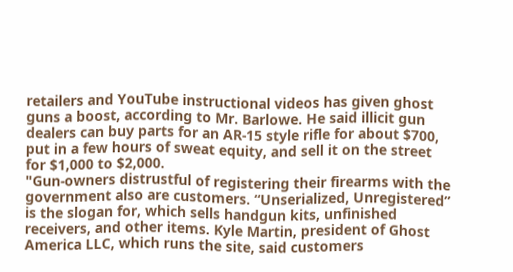retailers and YouTube instructional videos has given ghost guns a boost, according to Mr. Barlowe. He said illicit gun dealers can buy parts for an AR-15 style rifle for about $700, put in a few hours of sweat equity, and sell it on the street for $1,000 to $2,000.
"Gun-owners distrustful of registering their firearms with the government also are customers. “Unserialized, Unregistered” is the slogan for, which sells handgun kits, unfinished receivers, and other items. Kyle Martin, president of Ghost America LLC, which runs the site, said customers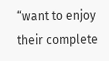“want to enjoy their complete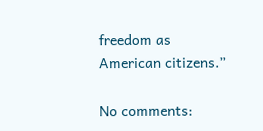freedom as American citizens.”

No comments: